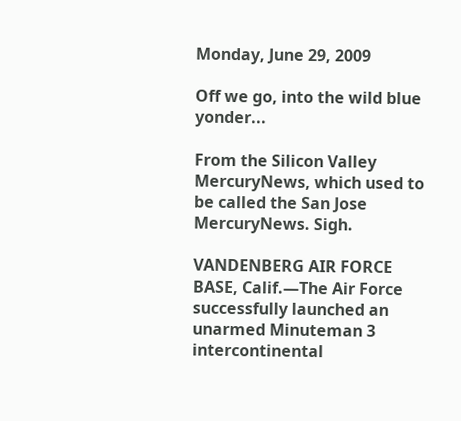Monday, June 29, 2009

Off we go, into the wild blue yonder...

From the Silicon Valley MercuryNews, which used to be called the San Jose MercuryNews. Sigh.

VANDENBERG AIR FORCE BASE, Calif.—The Air Force successfully launched an unarmed Minuteman 3 intercontinental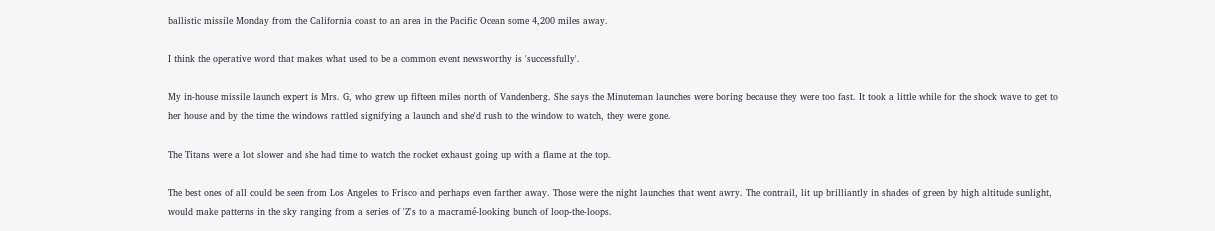ballistic missile Monday from the California coast to an area in the Pacific Ocean some 4,200 miles away.

I think the operative word that makes what used to be a common event newsworthy is 'successfully'.

My in-house missile launch expert is Mrs. G, who grew up fifteen miles north of Vandenberg. She says the Minuteman launches were boring because they were too fast. It took a little while for the shock wave to get to her house and by the time the windows rattled signifying a launch and she'd rush to the window to watch, they were gone.

The Titans were a lot slower and she had time to watch the rocket exhaust going up with a flame at the top.

The best ones of all could be seen from Los Angeles to Frisco and perhaps even farther away. Those were the night launches that went awry. The contrail, lit up brilliantly in shades of green by high altitude sunlight, would make patterns in the sky ranging from a series of 'Z's to a macramé-looking bunch of loop-the-loops.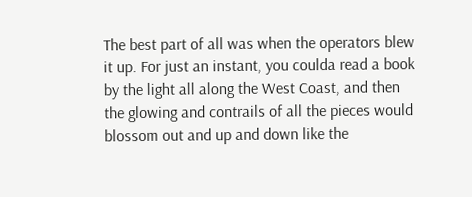The best part of all was when the operators blew it up. For just an instant, you coulda read a book by the light all along the West Coast, and then the glowing and contrails of all the pieces would blossom out and up and down like the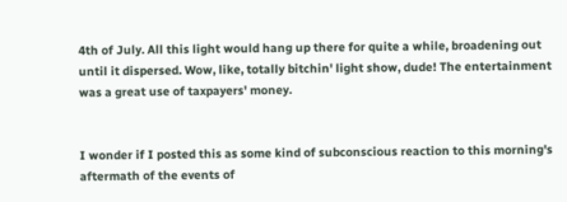4th of July. All this light would hang up there for quite a while, broadening out until it dispersed. Wow, like, totally bitchin' light show, dude! The entertainment was a great use of taxpayers' money.


I wonder if I posted this as some kind of subconscious reaction to this morning's aftermath of the events of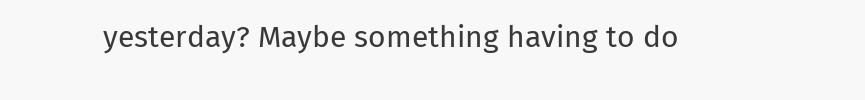yesterday? Maybe something having to do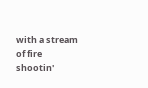with a stream of fire shootin'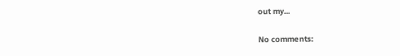out my...

No comments: